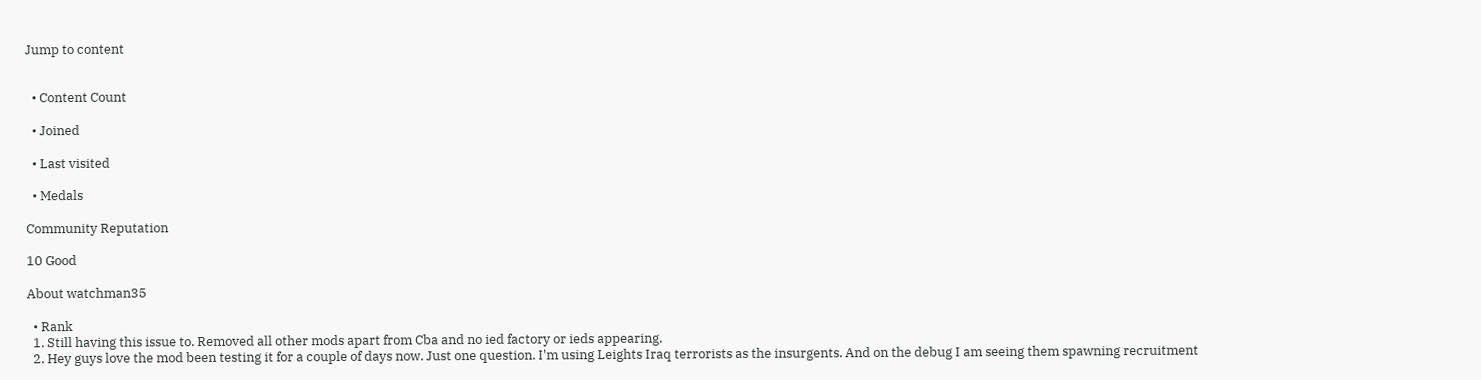Jump to content


  • Content Count

  • Joined

  • Last visited

  • Medals

Community Reputation

10 Good

About watchman35

  • Rank
  1. Still having this issue to. Removed all other mods apart from Cba and no ied factory or ieds appearing.
  2. Hey guys love the mod been testing it for a couple of days now. Just one question. I'm using Leights Iraq terrorists as the insurgents. And on the debug I am seeing them spawning recruitment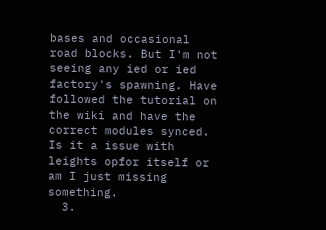bases and occasional road blocks. But I'm not seeing any ied or ied factory's spawning. Have followed the tutorial on the wiki and have the correct modules synced. Is it a issue with leights opfor itself or am I just missing something.
  3.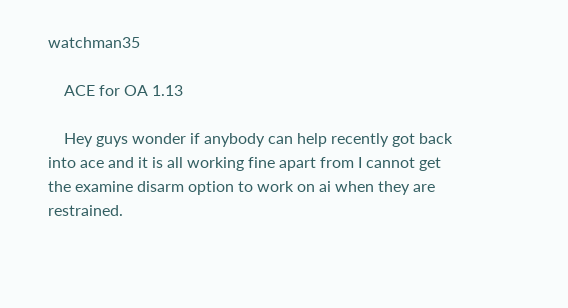watchman35

    ACE for OA 1.13

    Hey guys wonder if anybody can help recently got back into ace and it is all working fine apart from I cannot get the examine disarm option to work on ai when they are restrained.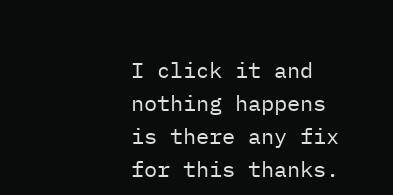I click it and nothing happens is there any fix for this thanks.